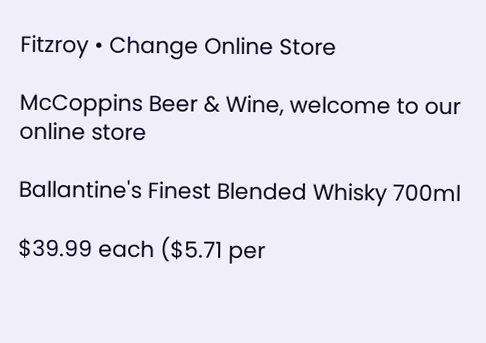Fitzroy • Change Online Store

McCoppins Beer & Wine, welcome to our online store

Ballantine's Finest Blended Whisky 700ml

$39.99 each ($5.71 per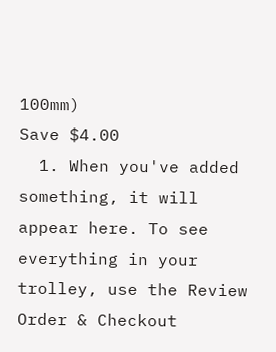100mm)
Save $4.00
  1. When you've added something, it will appear here. To see everything in your trolley, use the Review Order & Checkout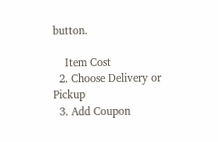button.

    Item Cost
  2. Choose Delivery or Pickup
  3. Add Coupon